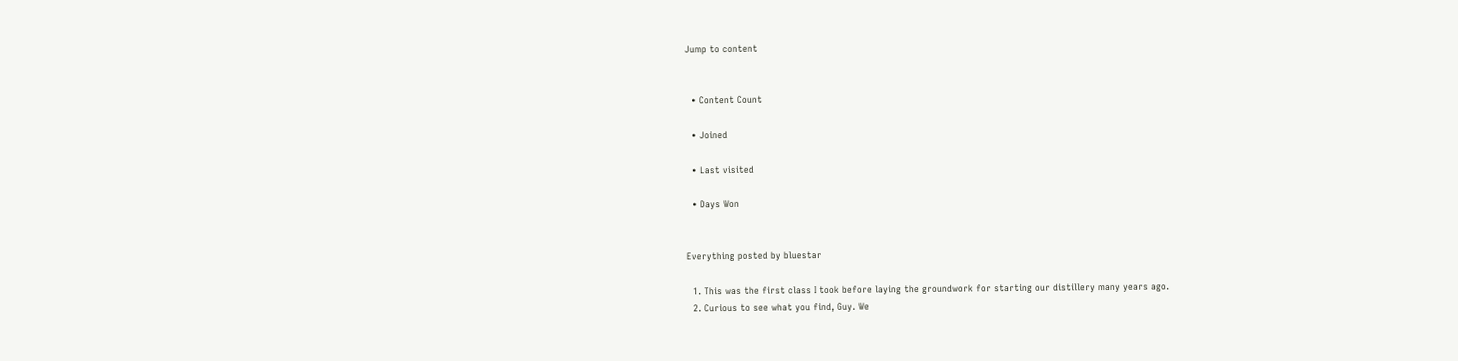Jump to content


  • Content Count

  • Joined

  • Last visited

  • Days Won


Everything posted by bluestar

  1. This was the first class I took before laying the groundwork for starting our distillery many years ago.
  2. Curious to see what you find, Guy. We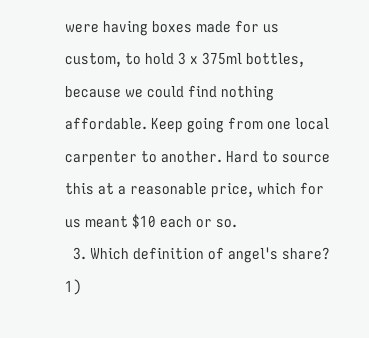were having boxes made for us custom, to hold 3 x 375ml bottles, because we could find nothing affordable. Keep going from one local carpenter to another. Hard to source this at a reasonable price, which for us meant $10 each or so.
  3. Which definition of angel's share? 1)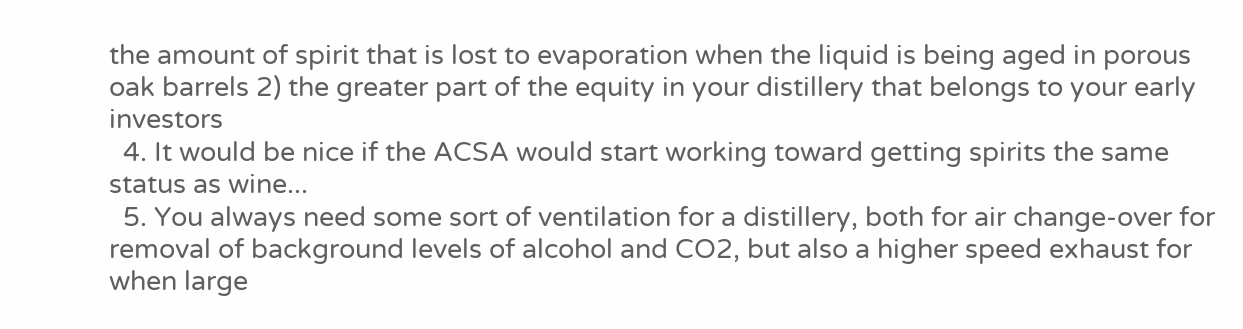the amount of spirit that is lost to evaporation when the liquid is being aged in porous oak barrels 2) the greater part of the equity in your distillery that belongs to your early investors
  4. It would be nice if the ACSA would start working toward getting spirits the same status as wine...
  5. You always need some sort of ventilation for a distillery, both for air change-over for removal of background levels of alcohol and CO2, but also a higher speed exhaust for when large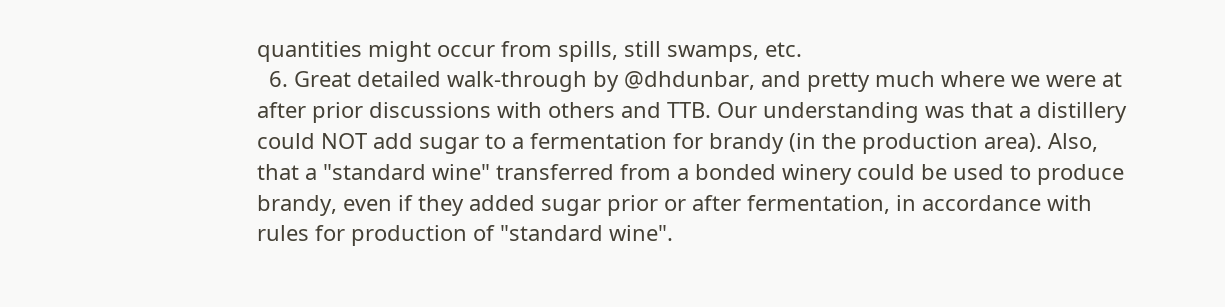quantities might occur from spills, still swamps, etc.
  6. Great detailed walk-through by @dhdunbar, and pretty much where we were at after prior discussions with others and TTB. Our understanding was that a distillery could NOT add sugar to a fermentation for brandy (in the production area). Also, that a "standard wine" transferred from a bonded winery could be used to produce brandy, even if they added sugar prior or after fermentation, in accordance with rules for production of "standard wine".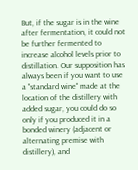But, if the sugar is in the wine after fermentation, it could not be further fermented to increase alcohol levels prior to distillation. Our supposition has always been if you want to use a "standard wine" made at the location of the distillery with added sugar, you could do so only if you produced it in a bonded winery (adjacent or alternating premise with distillery), and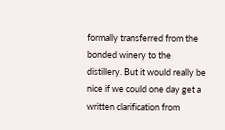formally transferred from the bonded winery to the distillery. But it would really be nice if we could one day get a written clarification from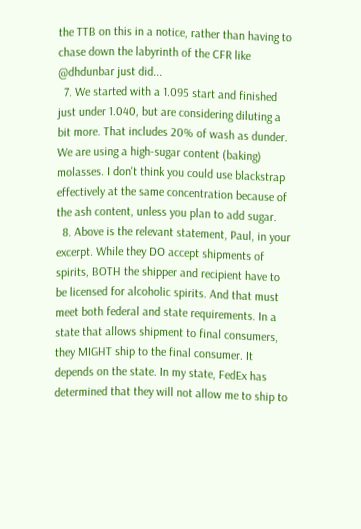the TTB on this in a notice, rather than having to chase down the labyrinth of the CFR like @dhdunbar just did...
  7. We started with a 1.095 start and finished just under 1.040, but are considering diluting a bit more. That includes 20% of wash as dunder. We are using a high-sugar content (baking) molasses. I don't think you could use blackstrap effectively at the same concentration because of the ash content, unless you plan to add sugar.
  8. Above is the relevant statement, Paul, in your excerpt. While they DO accept shipments of spirits, BOTH the shipper and recipient have to be licensed for alcoholic spirits. And that must meet both federal and state requirements. In a state that allows shipment to final consumers, they MIGHT ship to the final consumer. It depends on the state. In my state, FedEx has determined that they will not allow me to ship to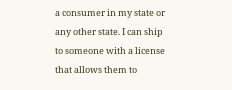a consumer in my state or any other state. I can ship to someone with a license that allows them to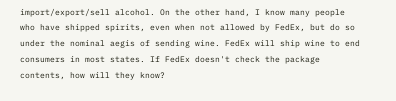import/export/sell alcohol. On the other hand, I know many people who have shipped spirits, even when not allowed by FedEx, but do so under the nominal aegis of sending wine. FedEx will ship wine to end consumers in most states. If FedEx doesn't check the package contents, how will they know?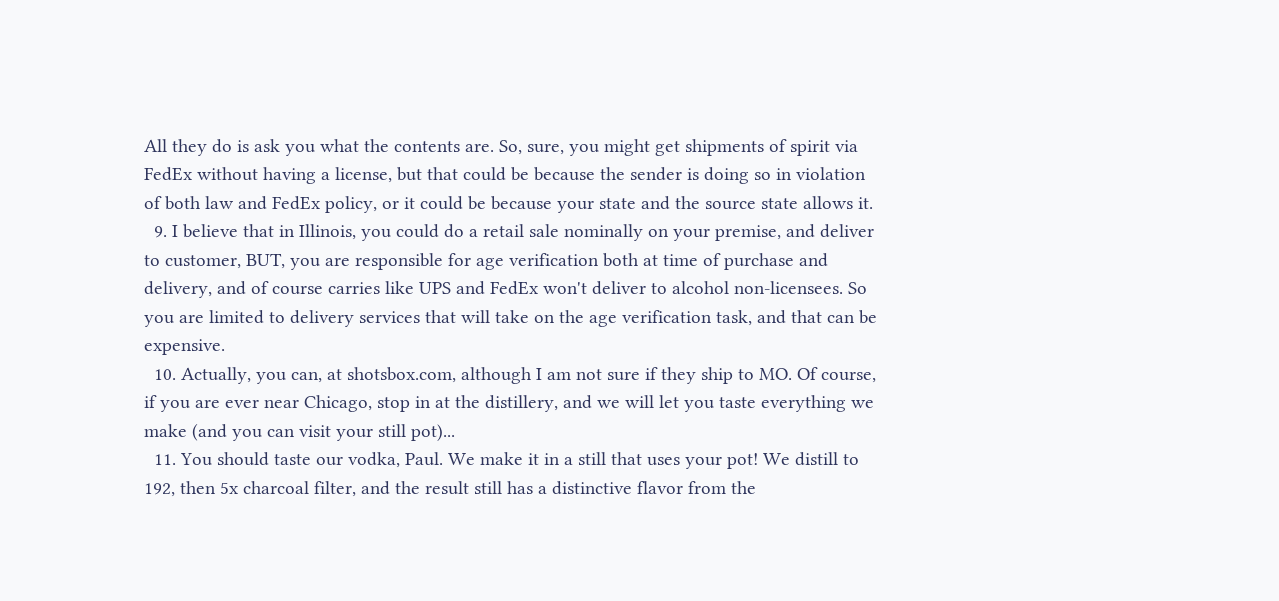All they do is ask you what the contents are. So, sure, you might get shipments of spirit via FedEx without having a license, but that could be because the sender is doing so in violation of both law and FedEx policy, or it could be because your state and the source state allows it.
  9. I believe that in Illinois, you could do a retail sale nominally on your premise, and deliver to customer, BUT, you are responsible for age verification both at time of purchase and delivery, and of course carries like UPS and FedEx won't deliver to alcohol non-licensees. So you are limited to delivery services that will take on the age verification task, and that can be expensive.
  10. Actually, you can, at shotsbox.com, although I am not sure if they ship to MO. Of course, if you are ever near Chicago, stop in at the distillery, and we will let you taste everything we make (and you can visit your still pot)...
  11. You should taste our vodka, Paul. We make it in a still that uses your pot! We distill to 192, then 5x charcoal filter, and the result still has a distinctive flavor from the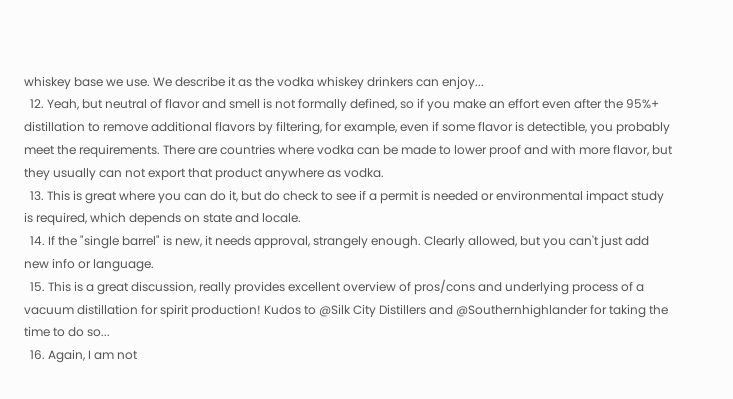whiskey base we use. We describe it as the vodka whiskey drinkers can enjoy...
  12. Yeah, but neutral of flavor and smell is not formally defined, so if you make an effort even after the 95%+ distillation to remove additional flavors by filtering, for example, even if some flavor is detectible, you probably meet the requirements. There are countries where vodka can be made to lower proof and with more flavor, but they usually can not export that product anywhere as vodka.
  13. This is great where you can do it, but do check to see if a permit is needed or environmental impact study is required, which depends on state and locale.
  14. If the "single barrel" is new, it needs approval, strangely enough. Clearly allowed, but you can't just add new info or language.
  15. This is a great discussion, really provides excellent overview of pros/cons and underlying process of a vacuum distillation for spirit production! Kudos to @Silk City Distillers and @Southernhighlander for taking the time to do so...
  16. Again, I am not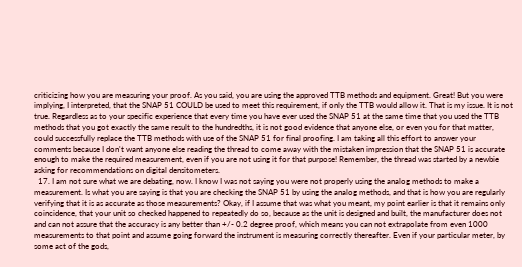criticizing how you are measuring your proof. As you said, you are using the approved TTB methods and equipment. Great! But you were implying, I interpreted, that the SNAP 51 COULD be used to meet this requirement, if only the TTB would allow it. That is my issue. It is not true. Regardless as to your specific experience that every time you have ever used the SNAP 51 at the same time that you used the TTB methods that you got exactly the same result to the hundredths, it is not good evidence that anyone else, or even you for that matter, could successfully replace the TTB methods with use of the SNAP 51 for final proofing. I am taking all this effort to answer your comments because I don't want anyone else reading the thread to come away with the mistaken impression that the SNAP 51 is accurate enough to make the required measurement, even if you are not using it for that purpose! Remember, the thread was started by a newbie asking for recommendations on digital densitometers.
  17. I am not sure what we are debating, now. I know I was not saying you were not properly using the analog methods to make a measurement. Is what you are saying is that you are checking the SNAP 51 by using the analog methods, and that is how you are regularly verifying that it is as accurate as those measurements? Okay, if I assume that was what you meant, my point earlier is that it remains only coincidence, that your unit so checked happened to repeatedly do so, because as the unit is designed and built, the manufacturer does not and can not assure that the accuracy is any better than +/- 0.2 degree proof, which means you can not extrapolate from even 1000 measurements to that point and assume going forward the instrument is measuring correctly thereafter. Even if your particular meter, by some act of the gods,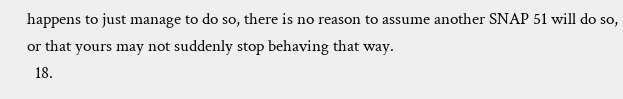happens to just manage to do so, there is no reason to assume another SNAP 51 will do so, or that yours may not suddenly stop behaving that way.
  18.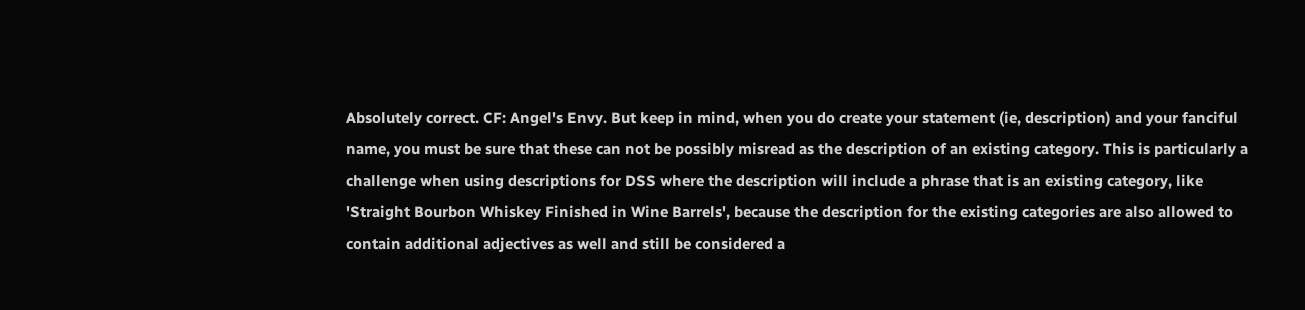Absolutely correct. CF: Angel's Envy. But keep in mind, when you do create your statement (ie, description) and your fanciful name, you must be sure that these can not be possibly misread as the description of an existing category. This is particularly a challenge when using descriptions for DSS where the description will include a phrase that is an existing category, like 'Straight Bourbon Whiskey Finished in Wine Barrels', because the description for the existing categories are also allowed to contain additional adjectives as well and still be considered a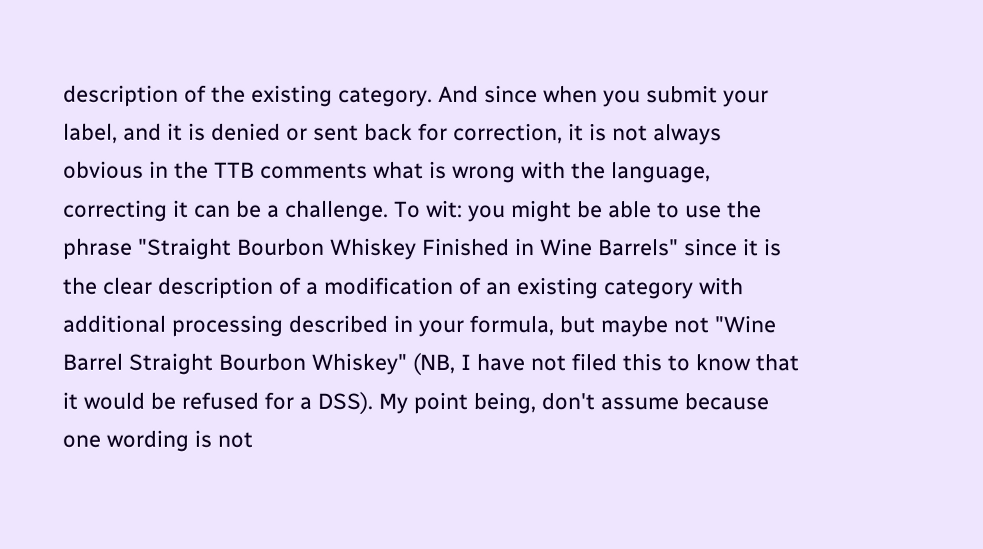description of the existing category. And since when you submit your label, and it is denied or sent back for correction, it is not always obvious in the TTB comments what is wrong with the language, correcting it can be a challenge. To wit: you might be able to use the phrase "Straight Bourbon Whiskey Finished in Wine Barrels" since it is the clear description of a modification of an existing category with additional processing described in your formula, but maybe not "Wine Barrel Straight Bourbon Whiskey" (NB, I have not filed this to know that it would be refused for a DSS). My point being, don't assume because one wording is not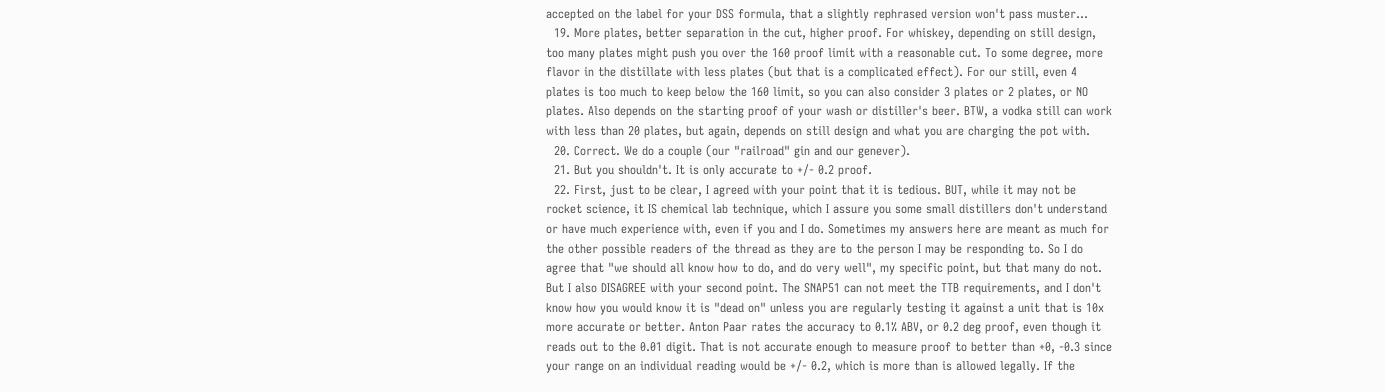accepted on the label for your DSS formula, that a slightly rephrased version won't pass muster...
  19. More plates, better separation in the cut, higher proof. For whiskey, depending on still design, too many plates might push you over the 160 proof limit with a reasonable cut. To some degree, more flavor in the distillate with less plates (but that is a complicated effect). For our still, even 4 plates is too much to keep below the 160 limit, so you can also consider 3 plates or 2 plates, or NO plates. Also depends on the starting proof of your wash or distiller's beer. BTW, a vodka still can work with less than 20 plates, but again, depends on still design and what you are charging the pot with.
  20. Correct. We do a couple (our "railroad" gin and our genever).
  21. But you shouldn't. It is only accurate to +/- 0.2 proof.
  22. First, just to be clear, I agreed with your point that it is tedious. BUT, while it may not be rocket science, it IS chemical lab technique, which I assure you some small distillers don't understand or have much experience with, even if you and I do. Sometimes my answers here are meant as much for the other possible readers of the thread as they are to the person I may be responding to. So I do agree that "we should all know how to do, and do very well", my specific point, but that many do not. But I also DISAGREE with your second point. The SNAP51 can not meet the TTB requirements, and I don't know how you would know it is "dead on" unless you are regularly testing it against a unit that is 10x more accurate or better. Anton Paar rates the accuracy to 0.1% ABV, or 0.2 deg proof, even though it reads out to the 0.01 digit. That is not accurate enough to measure proof to better than +0, -0.3 since your range on an individual reading would be +/- 0.2, which is more than is allowed legally. If the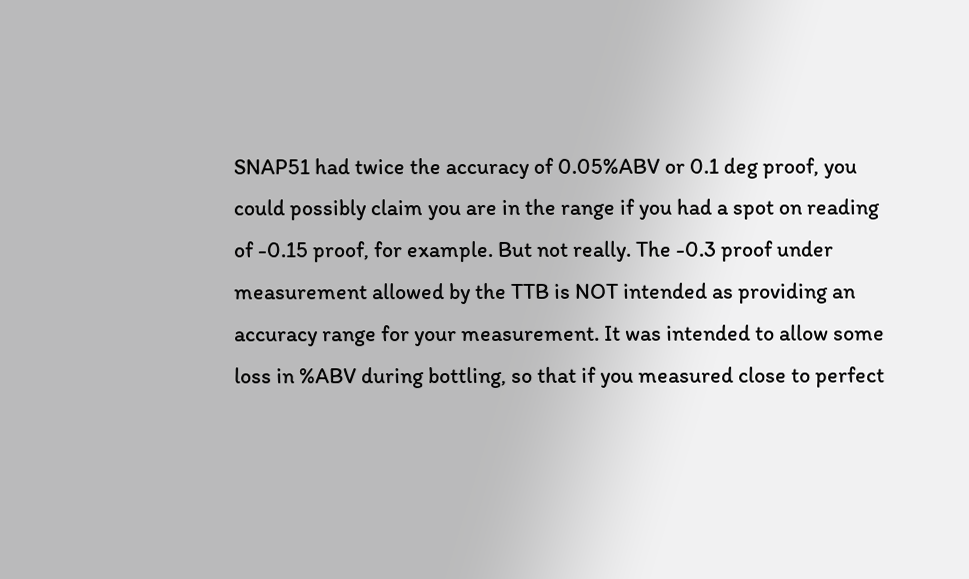SNAP51 had twice the accuracy of 0.05%ABV or 0.1 deg proof, you could possibly claim you are in the range if you had a spot on reading of -0.15 proof, for example. But not really. The -0.3 proof under measurement allowed by the TTB is NOT intended as providing an accuracy range for your measurement. It was intended to allow some loss in %ABV during bottling, so that if you measured close to perfect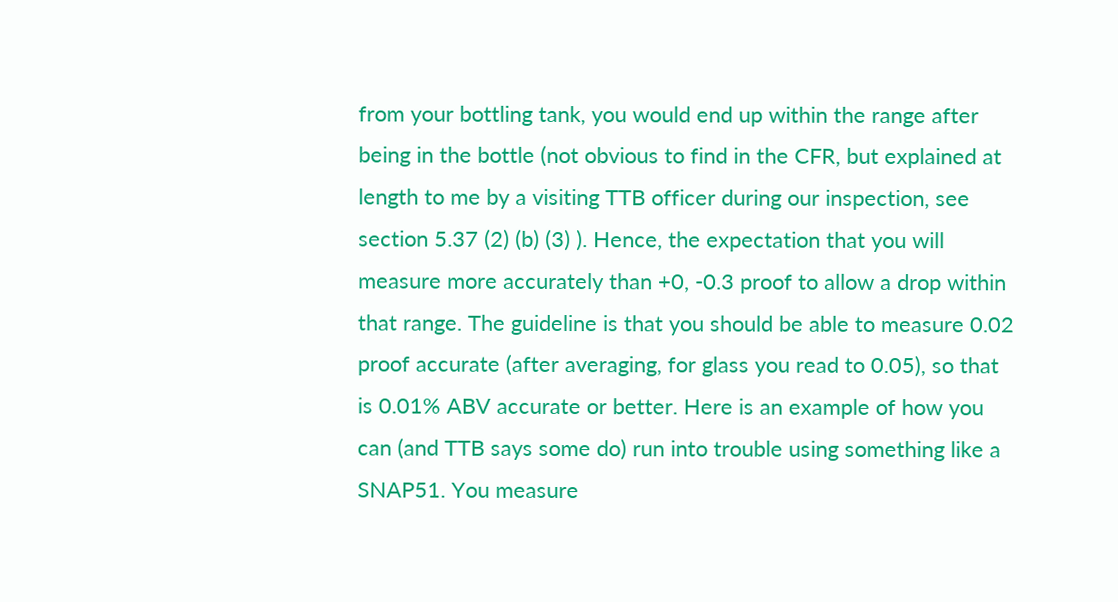from your bottling tank, you would end up within the range after being in the bottle (not obvious to find in the CFR, but explained at length to me by a visiting TTB officer during our inspection, see section 5.37 (2) (b) (3) ). Hence, the expectation that you will measure more accurately than +0, -0.3 proof to allow a drop within that range. The guideline is that you should be able to measure 0.02 proof accurate (after averaging, for glass you read to 0.05), so that is 0.01% ABV accurate or better. Here is an example of how you can (and TTB says some do) run into trouble using something like a SNAP51. You measure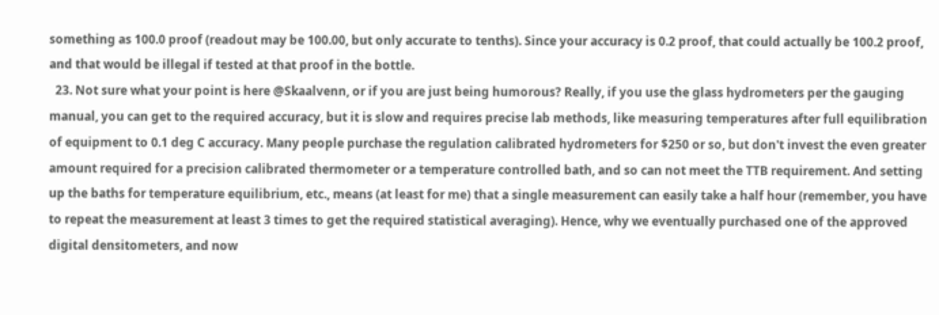something as 100.0 proof (readout may be 100.00, but only accurate to tenths). Since your accuracy is 0.2 proof, that could actually be 100.2 proof, and that would be illegal if tested at that proof in the bottle.
  23. Not sure what your point is here @Skaalvenn, or if you are just being humorous? Really, if you use the glass hydrometers per the gauging manual, you can get to the required accuracy, but it is slow and requires precise lab methods, like measuring temperatures after full equilibration of equipment to 0.1 deg C accuracy. Many people purchase the regulation calibrated hydrometers for $250 or so, but don't invest the even greater amount required for a precision calibrated thermometer or a temperature controlled bath, and so can not meet the TTB requirement. And setting up the baths for temperature equilibrium, etc., means (at least for me) that a single measurement can easily take a half hour (remember, you have to repeat the measurement at least 3 times to get the required statistical averaging). Hence, why we eventually purchased one of the approved digital densitometers, and now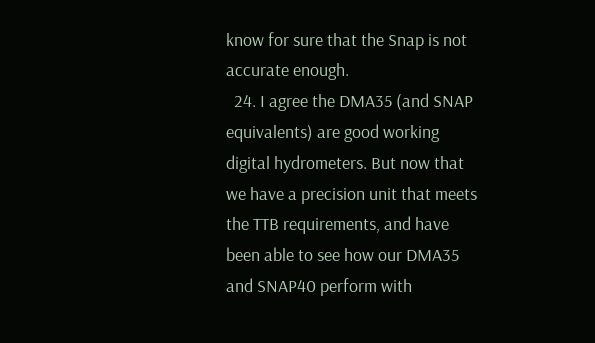know for sure that the Snap is not accurate enough.
  24. I agree the DMA35 (and SNAP equivalents) are good working digital hydrometers. But now that we have a precision unit that meets the TTB requirements, and have been able to see how our DMA35 and SNAP40 perform with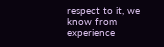respect to it, we know from experience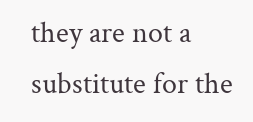they are not a substitute for the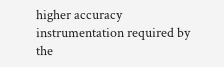higher accuracy instrumentation required by the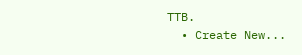TTB.
  • Create New...